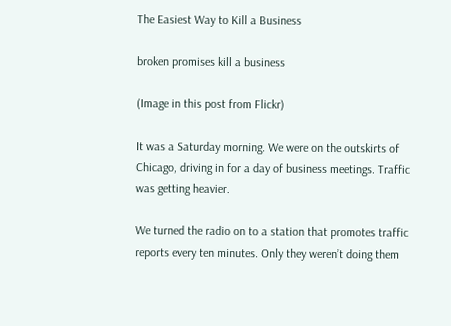The Easiest Way to Kill a Business

broken promises kill a business

(Image in this post from Flickr)

It was a Saturday morning. We were on the outskirts of Chicago, driving in for a day of business meetings. Traffic was getting heavier.

We turned the radio on to a station that promotes traffic reports every ten minutes. Only they weren’t doing them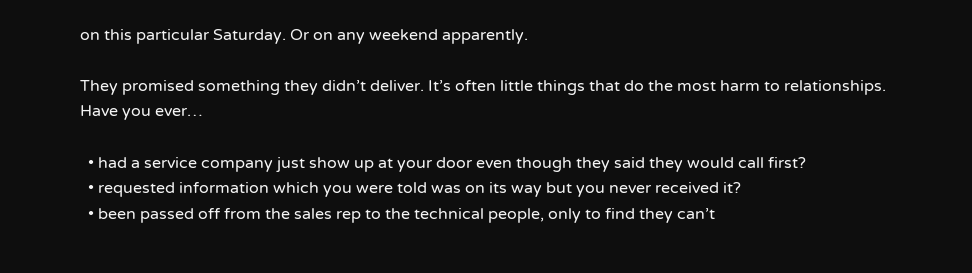on this particular Saturday. Or on any weekend apparently.

They promised something they didn’t deliver. It’s often little things that do the most harm to relationships. Have you ever…

  • had a service company just show up at your door even though they said they would call first?
  • requested information which you were told was on its way but you never received it?
  • been passed off from the sales rep to the technical people, only to find they can’t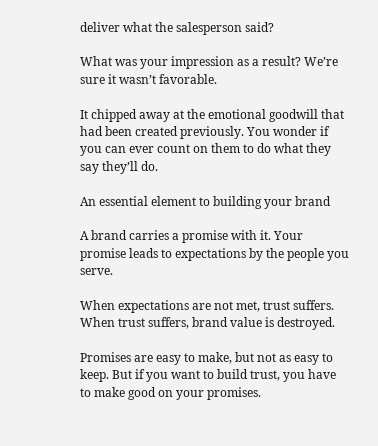deliver what the salesperson said?

What was your impression as a result? We’re sure it wasn’t favorable.

It chipped away at the emotional goodwill that had been created previously. You wonder if you can ever count on them to do what they say they’ll do.

An essential element to building your brand

A brand carries a promise with it. Your promise leads to expectations by the people you serve.

When expectations are not met, trust suffers.
When trust suffers, brand value is destroyed.

Promises are easy to make, but not as easy to keep. But if you want to build trust, you have to make good on your promises.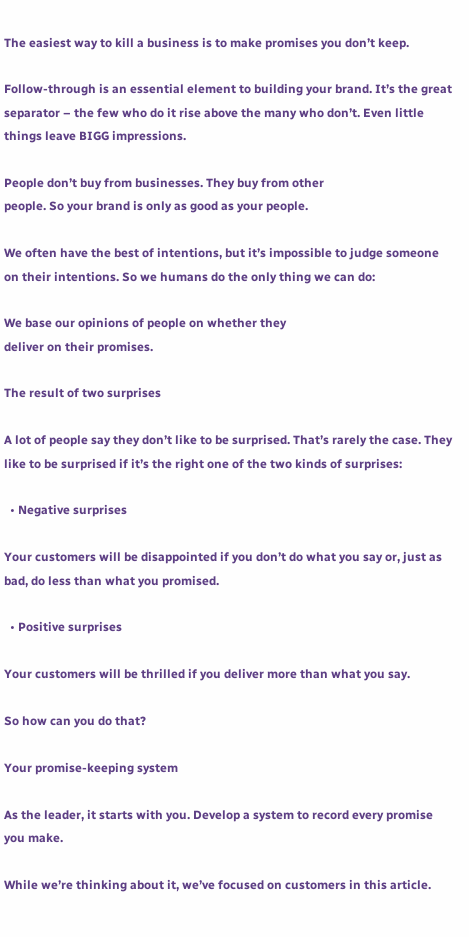The easiest way to kill a business is to make promises you don’t keep.

Follow-through is an essential element to building your brand. It’s the great separator – the few who do it rise above the many who don’t. Even little things leave BIGG impressions.

People don’t buy from businesses. They buy from other
people. So your brand is only as good as your people.

We often have the best of intentions, but it’s impossible to judge someone on their intentions. So we humans do the only thing we can do:

We base our opinions of people on whether they
deliver on their promises.

The result of two surprises

A lot of people say they don’t like to be surprised. That’s rarely the case. They like to be surprised if it’s the right one of the two kinds of surprises:

  • Negative surprises

Your customers will be disappointed if you don’t do what you say or, just as bad, do less than what you promised.

  • Positive surprises

Your customers will be thrilled if you deliver more than what you say.

So how can you do that?

Your promise-keeping system

As the leader, it starts with you. Develop a system to record every promise you make.

While we’re thinking about it, we’ve focused on customers in this article.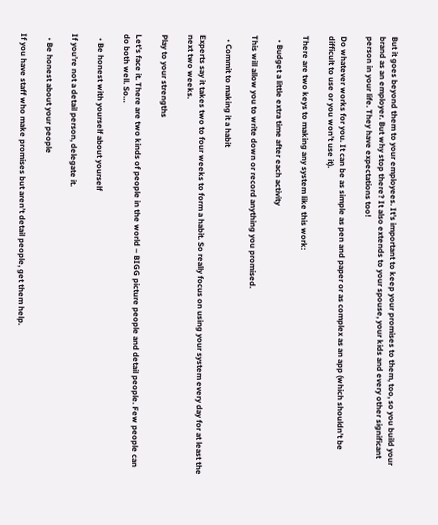But it goes beyond them to your employees. It’s important to keep your promises to them, too, so you build your brand as an employer. But why stop there? It also extends to your spouse, your kids and every other significant person in your life. They have expectations too!

Do whatever works for you. It can be as simple as pen and paper or as complex as an app (which shouldn’t be difficult to use or you won’t use it).

There are two keys to making any system like this work:

  • Budget a little extra time after each activity

This will allow you to write down or record anything you promised.

  • Commit to making it a habit

Experts say it takes two to four weeks to form a habit. So really focus on using your system every day for at least the next two weeks.

Play to your strengths

Let’s face it. There are two kinds of people in the world – BIGG picture people and detail people. Few people can do both well. So…

  • Be honest with yourself about yourself

If you’re not a detail person, delegate it.

  • Be honest about your people

If you have staff who make promises but aren’t detail people, get them help.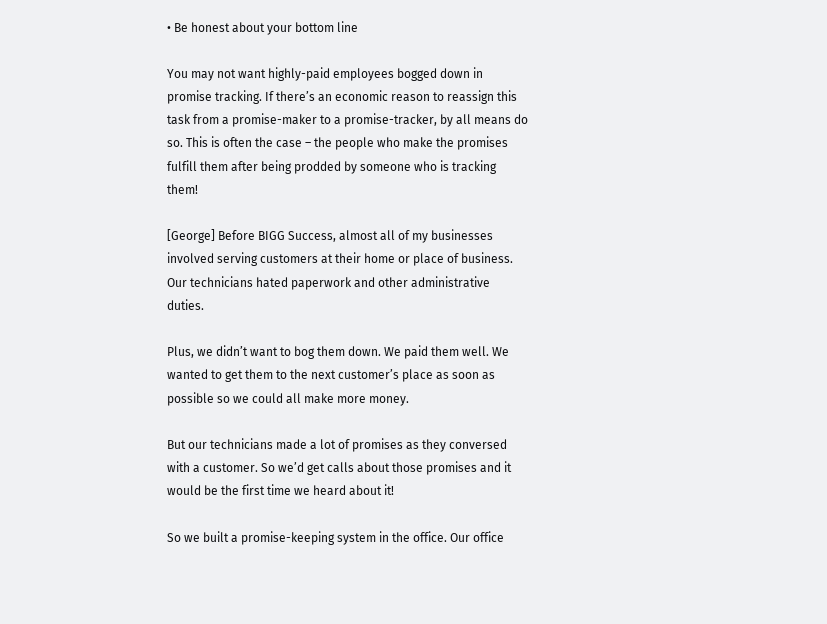• Be honest about your bottom line

You may not want highly-paid employees bogged down in promise tracking. If there’s an economic reason to reassign this task from a promise-maker to a promise-tracker, by all means do so. This is often the case – the people who make the promises fulfill them after being prodded by someone who is tracking them!

[George] Before BIGG Success, almost all of my businesses involved serving customers at their home or place of business. Our technicians hated paperwork and other administrative duties.

Plus, we didn’t want to bog them down. We paid them well. We wanted to get them to the next customer’s place as soon as possible so we could all make more money.

But our technicians made a lot of promises as they conversed with a customer. So we’d get calls about those promises and it would be the first time we heard about it!

So we built a promise-keeping system in the office. Our office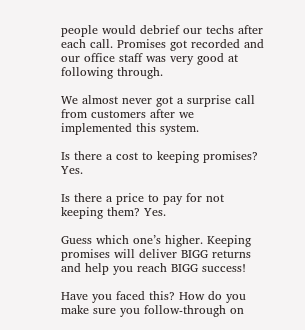people would debrief our techs after each call. Promises got recorded and our office staff was very good at following through.

We almost never got a surprise call from customers after we implemented this system.

Is there a cost to keeping promises? Yes.

Is there a price to pay for not keeping them? Yes.

Guess which one’s higher. Keeping promises will deliver BIGG returns and help you reach BIGG success!

Have you faced this? How do you make sure you follow-through on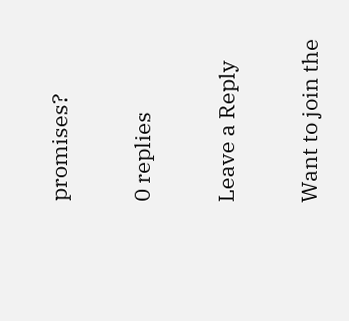promises?

0 replies

Leave a Reply

Want to join the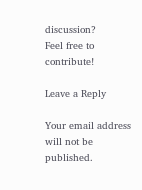discussion?
Feel free to contribute!

Leave a Reply

Your email address will not be published.